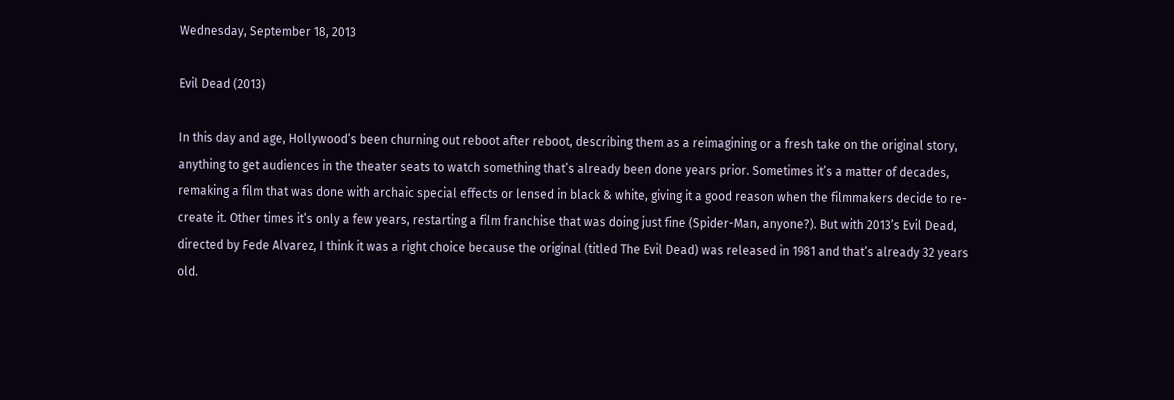Wednesday, September 18, 2013

Evil Dead (2013)

In this day and age, Hollywood’s been churning out reboot after reboot, describing them as a reimagining or a fresh take on the original story, anything to get audiences in the theater seats to watch something that’s already been done years prior. Sometimes it’s a matter of decades, remaking a film that was done with archaic special effects or lensed in black & white, giving it a good reason when the filmmakers decide to re-create it. Other times it’s only a few years, restarting a film franchise that was doing just fine (Spider-Man, anyone?). But with 2013’s Evil Dead, directed by Fede Alvarez, I think it was a right choice because the original (titled The Evil Dead) was released in 1981 and that’s already 32 years old.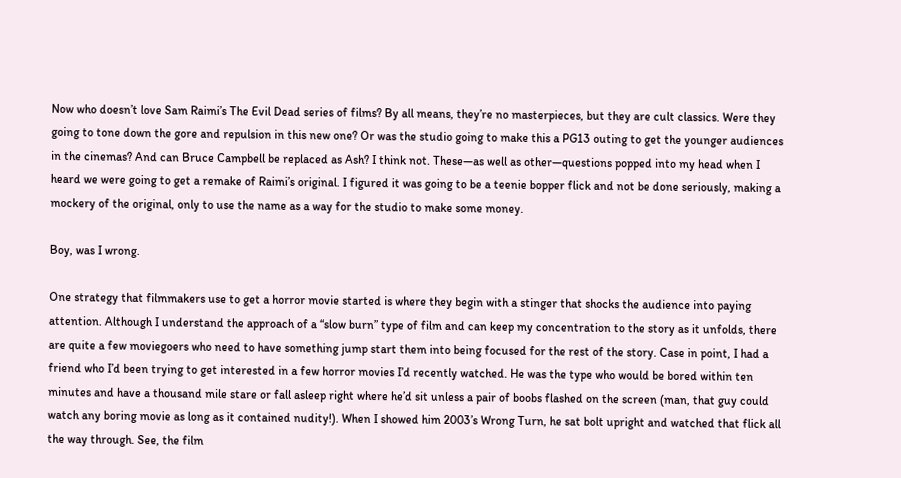Now who doesn’t love Sam Raimi’s The Evil Dead series of films? By all means, they’re no masterpieces, but they are cult classics. Were they going to tone down the gore and repulsion in this new one? Or was the studio going to make this a PG13 outing to get the younger audiences in the cinemas? And can Bruce Campbell be replaced as Ash? I think not. These—as well as other—questions popped into my head when I heard we were going to get a remake of Raimi’s original. I figured it was going to be a teenie bopper flick and not be done seriously, making a mockery of the original, only to use the name as a way for the studio to make some money.

Boy, was I wrong.

One strategy that filmmakers use to get a horror movie started is where they begin with a stinger that shocks the audience into paying attention. Although I understand the approach of a “slow burn” type of film and can keep my concentration to the story as it unfolds, there are quite a few moviegoers who need to have something jump start them into being focused for the rest of the story. Case in point, I had a friend who I’d been trying to get interested in a few horror movies I’d recently watched. He was the type who would be bored within ten minutes and have a thousand mile stare or fall asleep right where he’d sit unless a pair of boobs flashed on the screen (man, that guy could watch any boring movie as long as it contained nudity!). When I showed him 2003’s Wrong Turn, he sat bolt upright and watched that flick all the way through. See, the film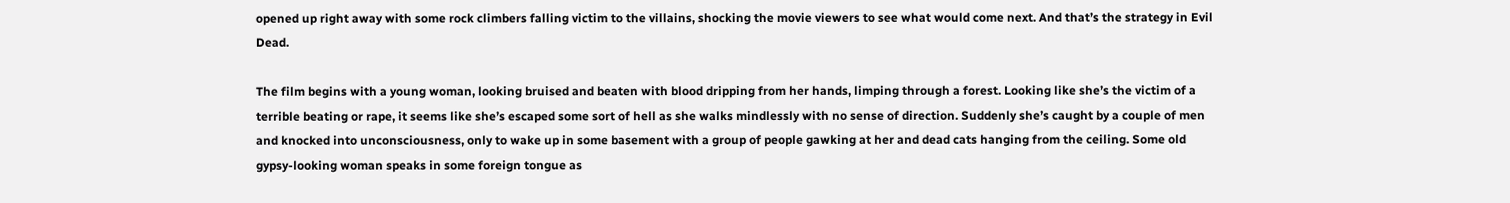opened up right away with some rock climbers falling victim to the villains, shocking the movie viewers to see what would come next. And that’s the strategy in Evil Dead.

The film begins with a young woman, looking bruised and beaten with blood dripping from her hands, limping through a forest. Looking like she’s the victim of a terrible beating or rape, it seems like she’s escaped some sort of hell as she walks mindlessly with no sense of direction. Suddenly she’s caught by a couple of men and knocked into unconsciousness, only to wake up in some basement with a group of people gawking at her and dead cats hanging from the ceiling. Some old gypsy-looking woman speaks in some foreign tongue as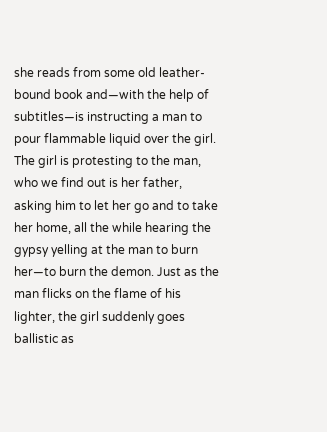she reads from some old leather-bound book and—with the help of subtitles—is instructing a man to pour flammable liquid over the girl. The girl is protesting to the man, who we find out is her father, asking him to let her go and to take her home, all the while hearing the gypsy yelling at the man to burn her—to burn the demon. Just as the man flicks on the flame of his lighter, the girl suddenly goes ballistic as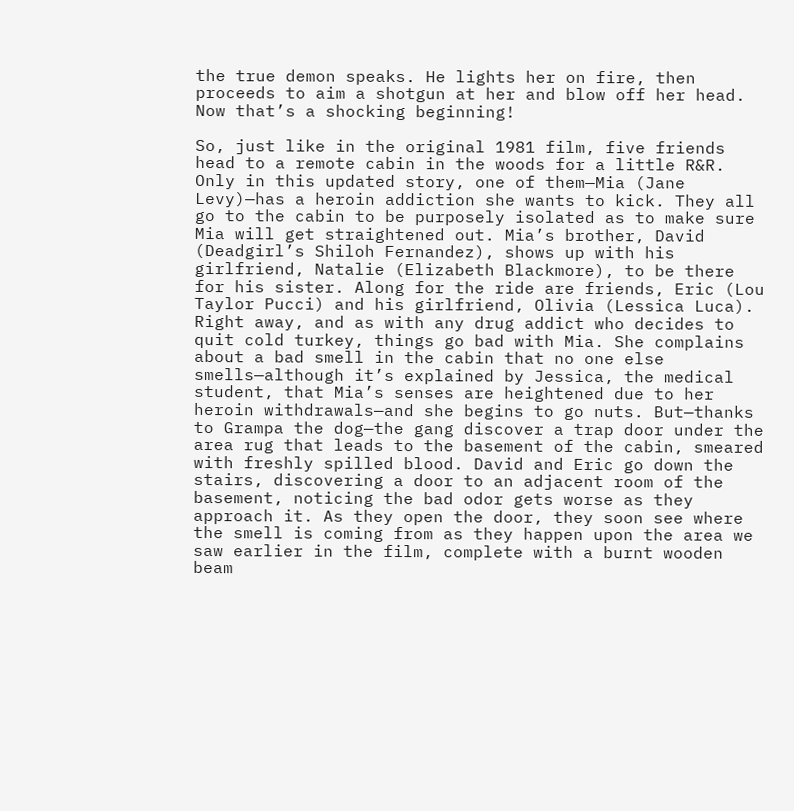the true demon speaks. He lights her on fire, then proceeds to aim a shotgun at her and blow off her head.
Now that’s a shocking beginning!

So, just like in the original 1981 film, five friends head to a remote cabin in the woods for a little R&R. Only in this updated story, one of them—Mia (Jane Levy)—has a heroin addiction she wants to kick. They all go to the cabin to be purposely isolated as to make sure Mia will get straightened out. Mia’s brother, David (Deadgirl’s Shiloh Fernandez), shows up with his girlfriend, Natalie (Elizabeth Blackmore), to be there for his sister. Along for the ride are friends, Eric (Lou Taylor Pucci) and his girlfriend, Olivia (Lessica Luca). Right away, and as with any drug addict who decides to quit cold turkey, things go bad with Mia. She complains about a bad smell in the cabin that no one else smells—although it’s explained by Jessica, the medical student, that Mia’s senses are heightened due to her heroin withdrawals—and she begins to go nuts. But—thanks to Grampa the dog—the gang discover a trap door under the area rug that leads to the basement of the cabin, smeared with freshly spilled blood. David and Eric go down the stairs, discovering a door to an adjacent room of the basement, noticing the bad odor gets worse as they approach it. As they open the door, they soon see where the smell is coming from as they happen upon the area we saw earlier in the film, complete with a burnt wooden beam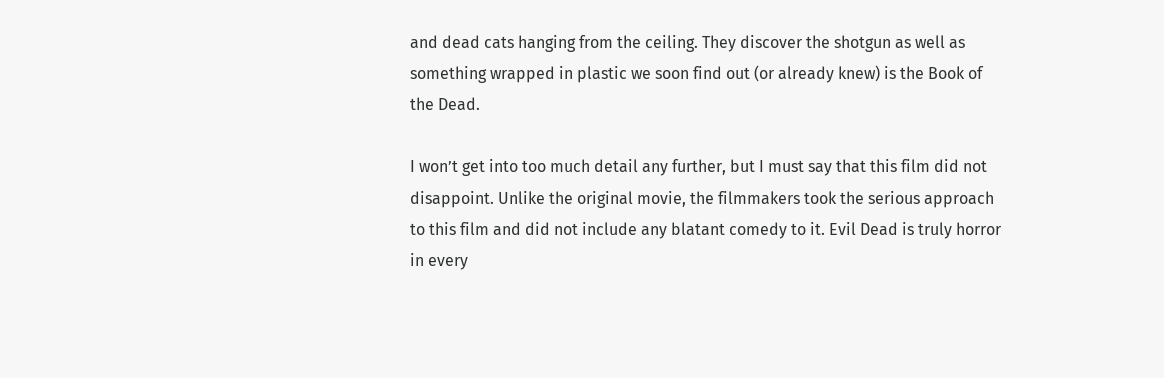and dead cats hanging from the ceiling. They discover the shotgun as well as something wrapped in plastic we soon find out (or already knew) is the Book of the Dead.

I won’t get into too much detail any further, but I must say that this film did not disappoint. Unlike the original movie, the filmmakers took the serious approach to this film and did not include any blatant comedy to it. Evil Dead is truly horror in every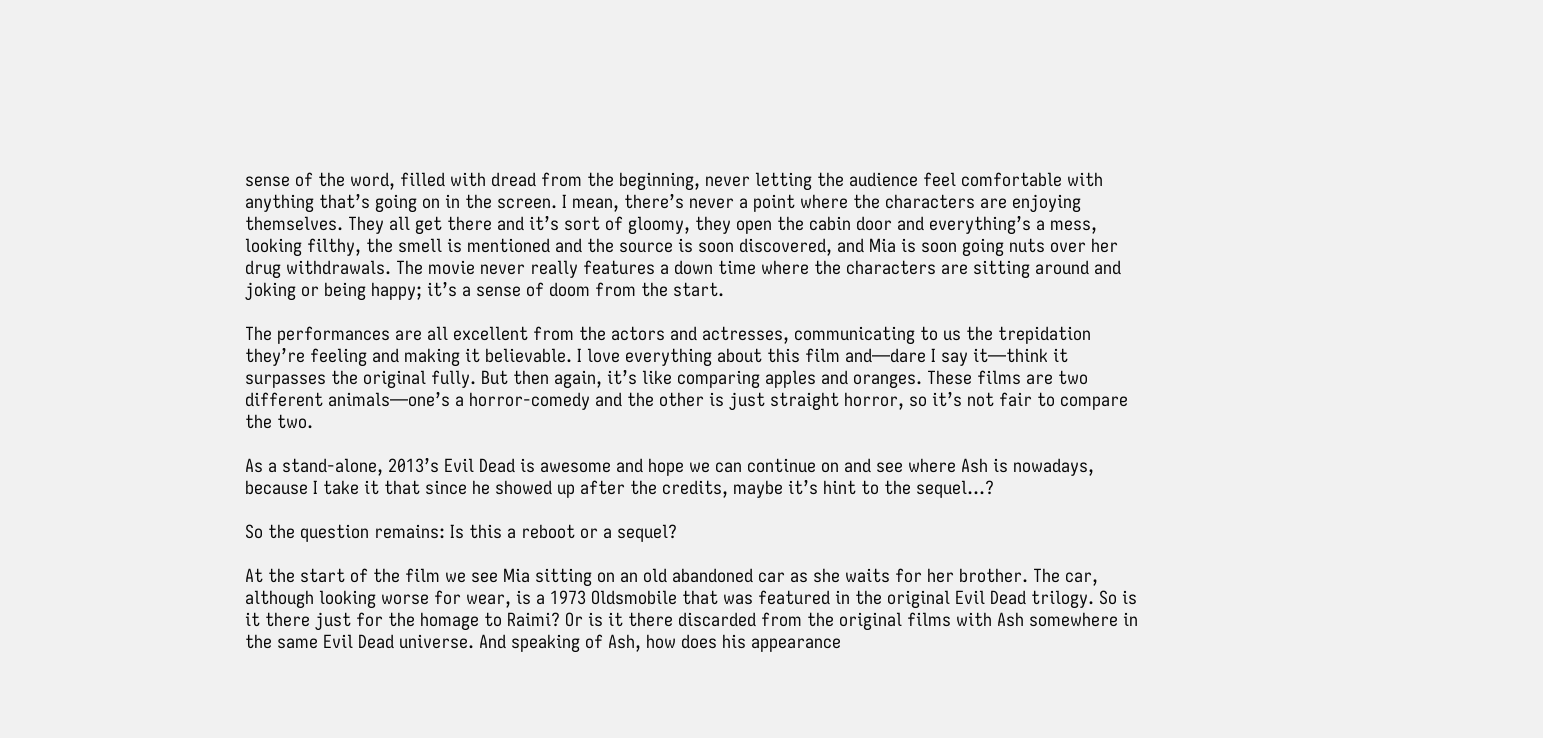sense of the word, filled with dread from the beginning, never letting the audience feel comfortable with anything that’s going on in the screen. I mean, there’s never a point where the characters are enjoying themselves. They all get there and it’s sort of gloomy, they open the cabin door and everything’s a mess, looking filthy, the smell is mentioned and the source is soon discovered, and Mia is soon going nuts over her drug withdrawals. The movie never really features a down time where the characters are sitting around and joking or being happy; it’s a sense of doom from the start.

The performances are all excellent from the actors and actresses, communicating to us the trepidation they’re feeling and making it believable. I love everything about this film and—dare I say it—think it surpasses the original fully. But then again, it’s like comparing apples and oranges. These films are two different animals—one’s a horror-comedy and the other is just straight horror, so it’s not fair to compare the two.

As a stand-alone, 2013’s Evil Dead is awesome and hope we can continue on and see where Ash is nowadays, because I take it that since he showed up after the credits, maybe it’s hint to the sequel…?

So the question remains: Is this a reboot or a sequel?

At the start of the film we see Mia sitting on an old abandoned car as she waits for her brother. The car, although looking worse for wear, is a 1973 Oldsmobile that was featured in the original Evil Dead trilogy. So is it there just for the homage to Raimi? Or is it there discarded from the original films with Ash somewhere in the same Evil Dead universe. And speaking of Ash, how does his appearance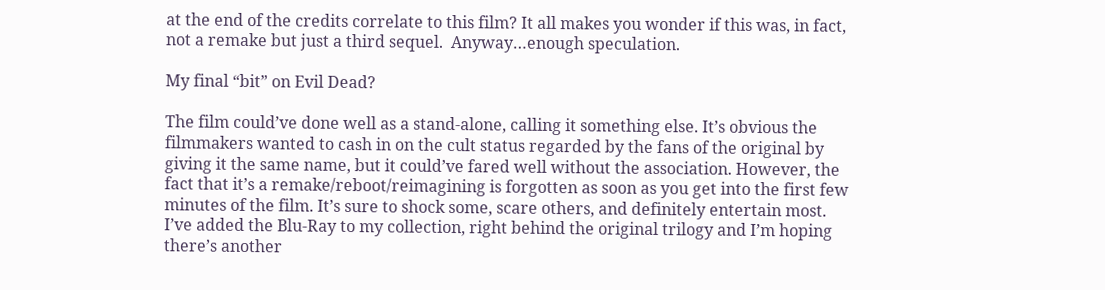at the end of the credits correlate to this film? It all makes you wonder if this was, in fact, not a remake but just a third sequel.  Anyway…enough speculation.

My final “bit” on Evil Dead?

The film could’ve done well as a stand-alone, calling it something else. It’s obvious the filmmakers wanted to cash in on the cult status regarded by the fans of the original by giving it the same name, but it could’ve fared well without the association. However, the fact that it’s a remake/reboot/reimagining is forgotten as soon as you get into the first few minutes of the film. It’s sure to shock some, scare others, and definitely entertain most. I’ve added the Blu-Ray to my collection, right behind the original trilogy and I’m hoping there’s another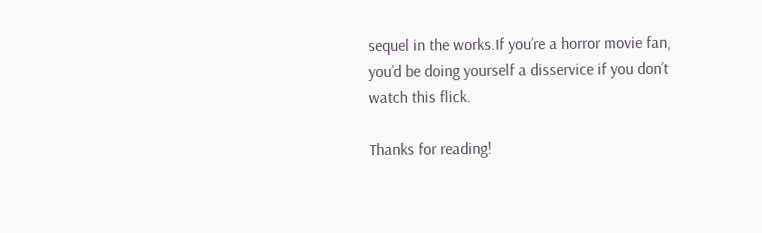sequel in the works.If you’re a horror movie fan, you’d be doing yourself a disservice if you don’t watch this flick.

Thanks for reading!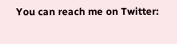You can reach me on Twitter: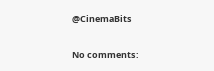@CinemaBits

No comments: